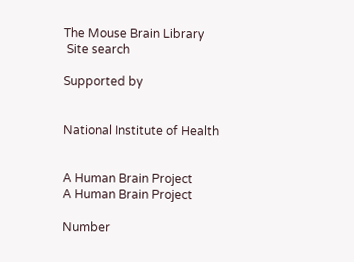The Mouse Brain Library
 Site search

Supported by


National Institute of Health


A Human Brain Project
A Human Brain Project

Number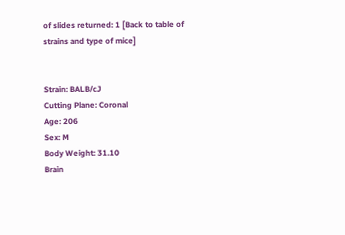of slides returned: 1 [Back to table of strains and type of mice]


Strain: BALB/cJ
Cutting Plane: Coronal
Age: 206
Sex: M
Body Weight: 31.10
Brain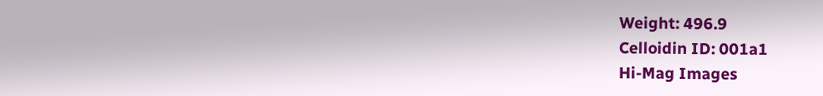Weight: 496.9
Celloidin ID: 001a1
Hi-Mag Images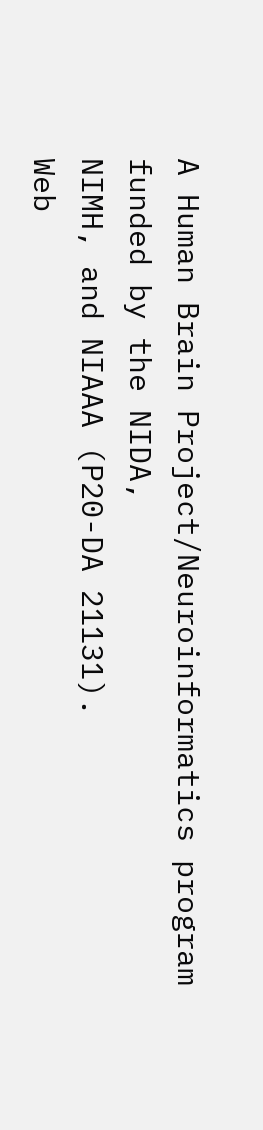A Human Brain Project/Neuroinformatics program funded by the NIDA,
NIMH, and NIAAA (P20-DA 21131).
Web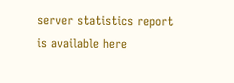server statistics report is available here